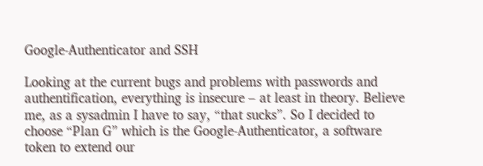Google-Authenticator and SSH

Looking at the current bugs and problems with passwords and authentification, everything is insecure – at least in theory. Believe me, as a sysadmin I have to say, “that sucks”. So I decided to choose “Plan G” which is the Google-Authenticator, a software token to extend our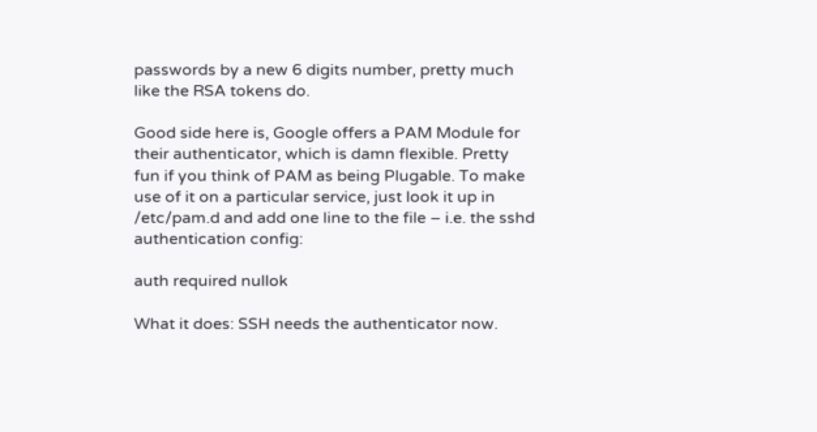passwords by a new 6 digits number, pretty much like the RSA tokens do.

Good side here is, Google offers a PAM Module for their authenticator, which is damn flexible. Pretty fun if you think of PAM as being Plugable. To make use of it on a particular service, just look it up in /etc/pam.d and add one line to the file – i.e. the sshd authentication config:

auth required nullok

What it does: SSH needs the authenticator now.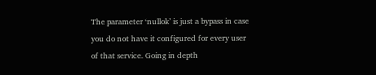The parameter ‘nullok’ is just a bypass in case you do not have it configured for every user of that service. Going in depth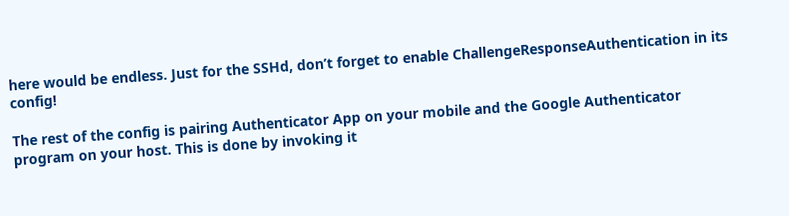here would be endless. Just for the SSHd, don’t forget to enable ChallengeResponseAuthentication in its config!

The rest of the config is pairing Authenticator App on your mobile and the Google Authenticator program on your host. This is done by invoking it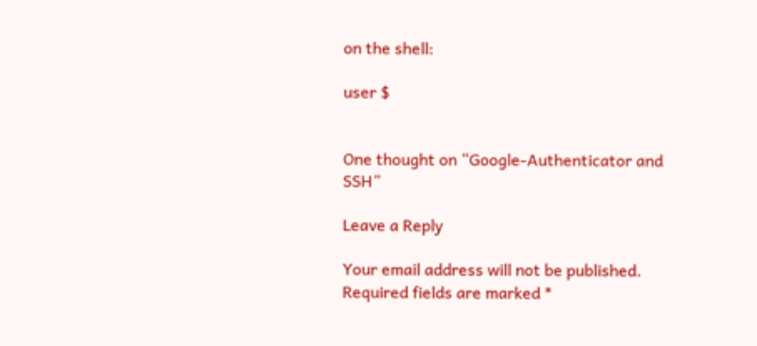on the shell:

user $


One thought on “Google-Authenticator and SSH”

Leave a Reply

Your email address will not be published. Required fields are marked *